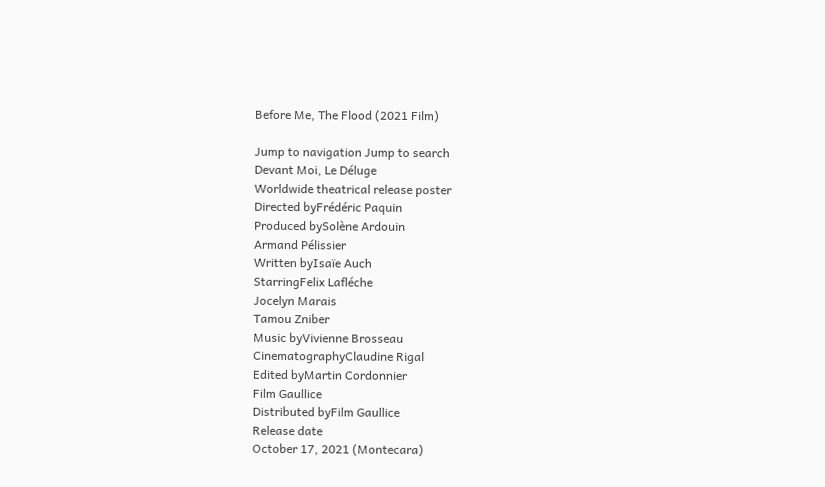Before Me, The Flood (2021 Film)

Jump to navigation Jump to search
Devant Moi, Le Déluge
Worldwide theatrical release poster
Directed byFrédéric Paquin
Produced bySolène Ardouin
Armand Pélissier
Written byIsaïe Auch
StarringFelix Lafléche
Jocelyn Marais
Tamou Zniber
Music byVivienne Brosseau
CinematographyClaudine Rigal
Edited byMartin Cordonnier
Film Gaullice
Distributed byFilm Gaullice
Release date
October 17, 2021 (Montecara)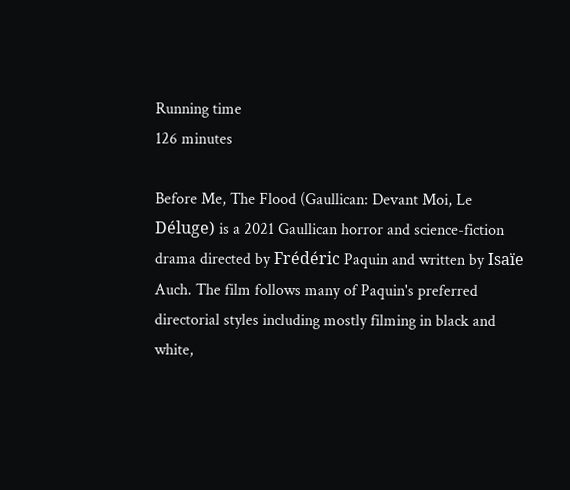Running time
126 minutes

Before Me, The Flood (Gaullican: Devant Moi, Le Déluge) is a 2021 Gaullican horror and science-fiction drama directed by Frédéric Paquin and written by Isaïe Auch. The film follows many of Paquin's preferred directorial styles including mostly filming in black and white,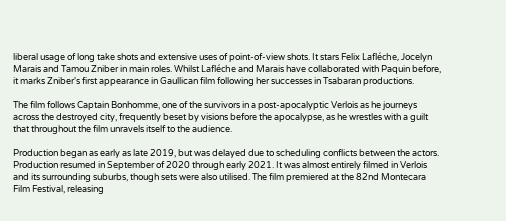liberal usage of long take shots and extensive uses of point-of-view shots. It stars Felix Lafléche, Jocelyn Marais and Tamou Zniber in main roles. Whilst Lafléche and Marais have collaborated with Paquin before, it marks Zniber's first appearance in Gaullican film following her successes in Tsabaran productions.

The film follows Captain Bonhomme, one of the survivors in a post-apocalyptic Verlois as he journeys across the destroyed city, frequently beset by visions before the apocalypse, as he wrestles with a guilt that throughout the film unravels itself to the audience.

Production began as early as late 2019, but was delayed due to scheduling conflicts between the actors. Production resumed in September of 2020 through early 2021. It was almost entirely filmed in Verlois and its surrounding suburbs, though sets were also utilised. The film premiered at the 82nd Montecara Film Festival, releasing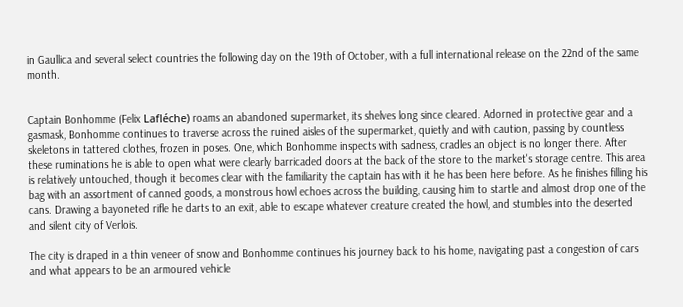in Gaullica and several select countries the following day on the 19th of October, with a full international release on the 22nd of the same month.


Captain Bonhomme (Felix Lafléche) roams an abandoned supermarket, its shelves long since cleared. Adorned in protective gear and a gasmask, Bonhomme continues to traverse across the ruined aisles of the supermarket, quietly and with caution, passing by countless skeletons in tattered clothes, frozen in poses. One, which Bonhomme inspects with sadness, cradles an object is no longer there. After these ruminations he is able to open what were clearly barricaded doors at the back of the store to the market's storage centre. This area is relatively untouched, though it becomes clear with the familiarity the captain has with it he has been here before. As he finishes filling his bag with an assortment of canned goods, a monstrous howl echoes across the building, causing him to startle and almost drop one of the cans. Drawing a bayoneted rifle he darts to an exit, able to escape whatever creature created the howl, and stumbles into the deserted and silent city of Verlois.

The city is draped in a thin veneer of snow and Bonhomme continues his journey back to his home, navigating past a congestion of cars and what appears to be an armoured vehicle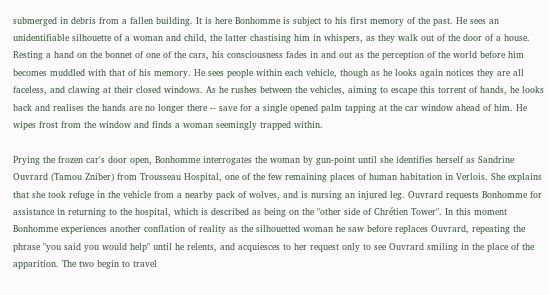submerged in debris from a fallen building. It is here Bonhomme is subject to his first memory of the past. He sees an unidentifiable silhouette of a woman and child, the latter chastising him in whispers, as they walk out of the door of a house. Resting a hand on the bonnet of one of the cars, his consciousness fades in and out as the perception of the world before him becomes muddled with that of his memory. He sees people within each vehicle, though as he looks again notices they are all faceless, and clawing at their closed windows. As he rushes between the vehicles, aiming to escape this torrent of hands, he looks back and realises the hands are no longer there -- save for a single opened palm tapping at the car window ahead of him. He wipes frost from the window and finds a woman seemingly trapped within.

Prying the frozen car's door open, Bonhomme interrogates the woman by gun-point until she identifies herself as Sandrine Ouvrard (Tamou Zniber) from Trousseau Hospital, one of the few remaining places of human habitation in Verlois. She explains that she took refuge in the vehicle from a nearby pack of wolves, and is nursing an injured leg. Ouvrard requests Bonhomme for assistance in returning to the hospital, which is described as being on the "other side of Chrétien Tower". In this moment Bonhomme experiences another conflation of reality as the silhouetted woman he saw before replaces Ouvrard, repeating the phrase "you said you would help" until he relents, and acquiesces to her request only to see Ouvrard smiling in the place of the apparition. The two begin to travel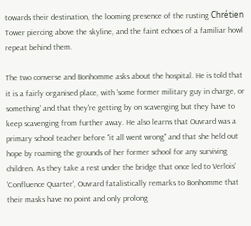towards their destination, the looming presence of the rusting Chrétien Tower piercing above the skyline, and the faint echoes of a familiar howl repeat behind them.

The two converse and Bonhomme asks about the hospital. He is told that it is a fairly organised place, with 'some former military guy in charge, or something' and that they're getting by on scavenging but they have to keep scavenging from further away. He also learns that Ouvrard was a primary school teacher before "it all went wrong" and that she held out hope by roaming the grounds of her former school for any surviving children. As they take a rest under the bridge that once led to Verlois' 'Confluence Quarter', Ouvrard fatalistically remarks to Bonhomme that their masks have no point and only prolong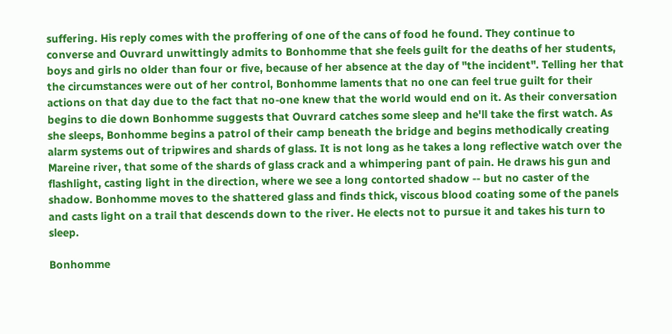suffering. His reply comes with the proffering of one of the cans of food he found. They continue to converse and Ouvrard unwittingly admits to Bonhomme that she feels guilt for the deaths of her students, boys and girls no older than four or five, because of her absence at the day of "the incident". Telling her that the circumstances were out of her control, Bonhomme laments that no one can feel true guilt for their actions on that day due to the fact that no-one knew that the world would end on it. As their conversation begins to die down Bonhomme suggests that Ouvrard catches some sleep and he'll take the first watch. As she sleeps, Bonhomme begins a patrol of their camp beneath the bridge and begins methodically creating alarm systems out of tripwires and shards of glass. It is not long as he takes a long reflective watch over the Mareine river, that some of the shards of glass crack and a whimpering pant of pain. He draws his gun and flashlight, casting light in the direction, where we see a long contorted shadow -- but no caster of the shadow. Bonhomme moves to the shattered glass and finds thick, viscous blood coating some of the panels and casts light on a trail that descends down to the river. He elects not to pursue it and takes his turn to sleep.

Bonhomme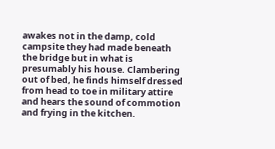awakes not in the damp, cold campsite they had made beneath the bridge but in what is presumably his house. Clambering out of bed, he finds himself dressed from head to toe in military attire and hears the sound of commotion and frying in the kitchen.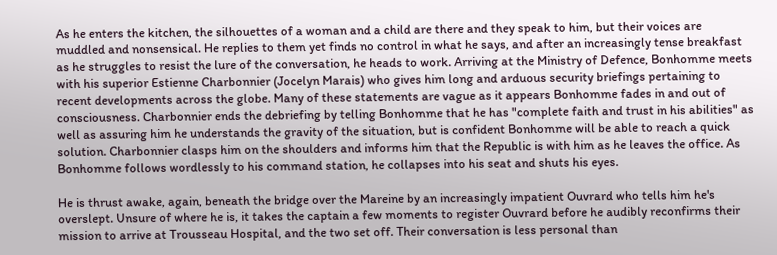As he enters the kitchen, the silhouettes of a woman and a child are there and they speak to him, but their voices are muddled and nonsensical. He replies to them yet finds no control in what he says, and after an increasingly tense breakfast as he struggles to resist the lure of the conversation, he heads to work. Arriving at the Ministry of Defence, Bonhomme meets with his superior Estienne Charbonnier (Jocelyn Marais) who gives him long and arduous security briefings pertaining to recent developments across the globe. Many of these statements are vague as it appears Bonhomme fades in and out of consciousness. Charbonnier ends the debriefing by telling Bonhomme that he has "complete faith and trust in his abilities" as well as assuring him he understands the gravity of the situation, but is confident Bonhomme will be able to reach a quick solution. Charbonnier clasps him on the shoulders and informs him that the Republic is with him as he leaves the office. As Bonhomme follows wordlessly to his command station, he collapses into his seat and shuts his eyes.

He is thrust awake, again, beneath the bridge over the Mareine by an increasingly impatient Ouvrard who tells him he's overslept. Unsure of where he is, it takes the captain a few moments to register Ouvrard before he audibly reconfirms their mission to arrive at Trousseau Hospital, and the two set off. Their conversation is less personal than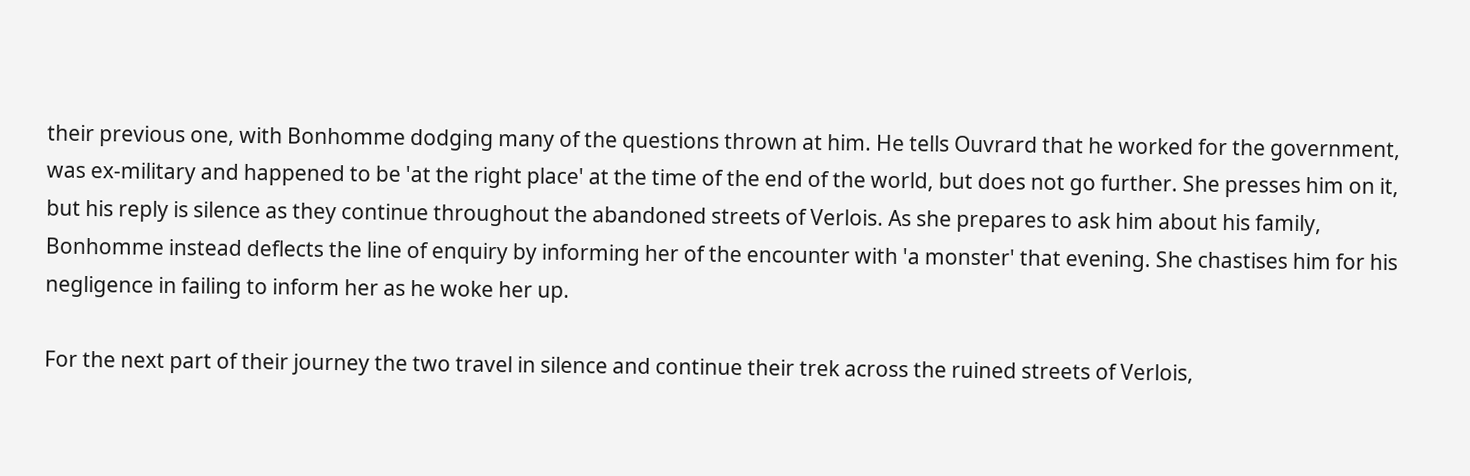their previous one, with Bonhomme dodging many of the questions thrown at him. He tells Ouvrard that he worked for the government, was ex-military and happened to be 'at the right place' at the time of the end of the world, but does not go further. She presses him on it, but his reply is silence as they continue throughout the abandoned streets of Verlois. As she prepares to ask him about his family, Bonhomme instead deflects the line of enquiry by informing her of the encounter with 'a monster' that evening. She chastises him for his negligence in failing to inform her as he woke her up.

For the next part of their journey the two travel in silence and continue their trek across the ruined streets of Verlois,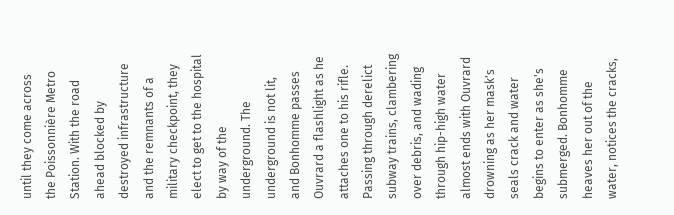until they come across the Poissonnière Metro Station. With the road ahead blocked by destroyed infrastructure and the remnants of a military checkpoint, they elect to get to the hospital by way of the underground. The underground is not lit, and Bonhomme passes Ouvrard a flashlight as he attaches one to his rifle. Passing through derelict subway trains, clambering over debris, and wading through hip-high water almost ends with Ouvrard drowning as her mask's seals crack and water begins to enter as she's submerged. Bonhomme heaves her out of the water, notices the cracks,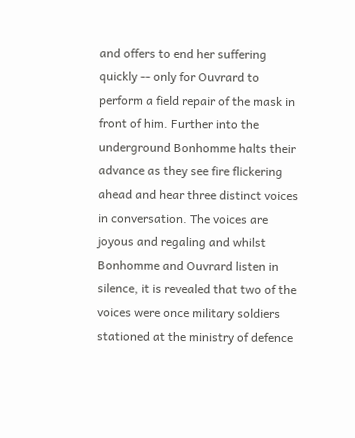and offers to end her suffering quickly -- only for Ouvrard to perform a field repair of the mask in front of him. Further into the underground Bonhomme halts their advance as they see fire flickering ahead and hear three distinct voices in conversation. The voices are joyous and regaling and whilst Bonhomme and Ouvrard listen in silence, it is revealed that two of the voices were once military soldiers stationed at the ministry of defence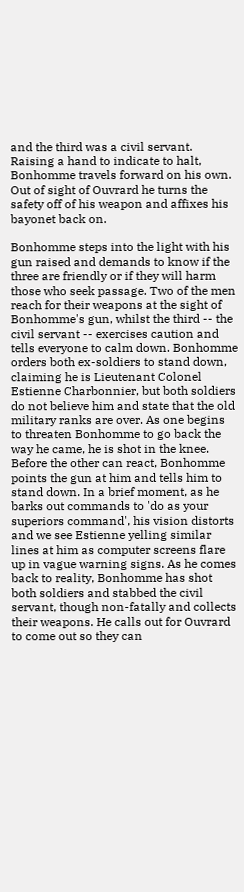and the third was a civil servant. Raising a hand to indicate to halt, Bonhomme travels forward on his own. Out of sight of Ouvrard he turns the safety off of his weapon and affixes his bayonet back on.

Bonhomme steps into the light with his gun raised and demands to know if the three are friendly or if they will harm those who seek passage. Two of the men reach for their weapons at the sight of Bonhomme's gun, whilst the third -- the civil servant -- exercises caution and tells everyone to calm down. Bonhomme orders both ex-soldiers to stand down, claiming he is Lieutenant Colonel Estienne Charbonnier, but both soldiers do not believe him and state that the old military ranks are over. As one begins to threaten Bonhomme to go back the way he came, he is shot in the knee. Before the other can react, Bonhomme points the gun at him and tells him to stand down. In a brief moment, as he barks out commands to 'do as your superiors command', his vision distorts and we see Estienne yelling similar lines at him as computer screens flare up in vague warning signs. As he comes back to reality, Bonhomme has shot both soldiers and stabbed the civil servant, though non-fatally and collects their weapons. He calls out for Ouvrard to come out so they can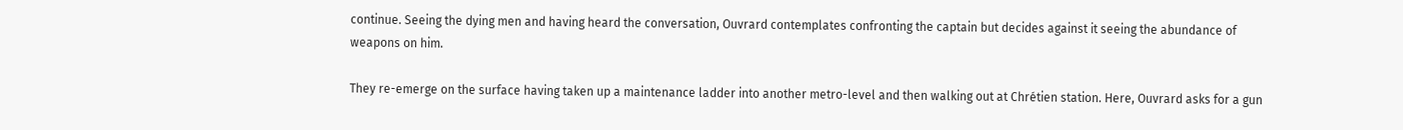continue. Seeing the dying men and having heard the conversation, Ouvrard contemplates confronting the captain but decides against it seeing the abundance of weapons on him.

They re-emerge on the surface having taken up a maintenance ladder into another metro-level and then walking out at Chrétien station. Here, Ouvrard asks for a gun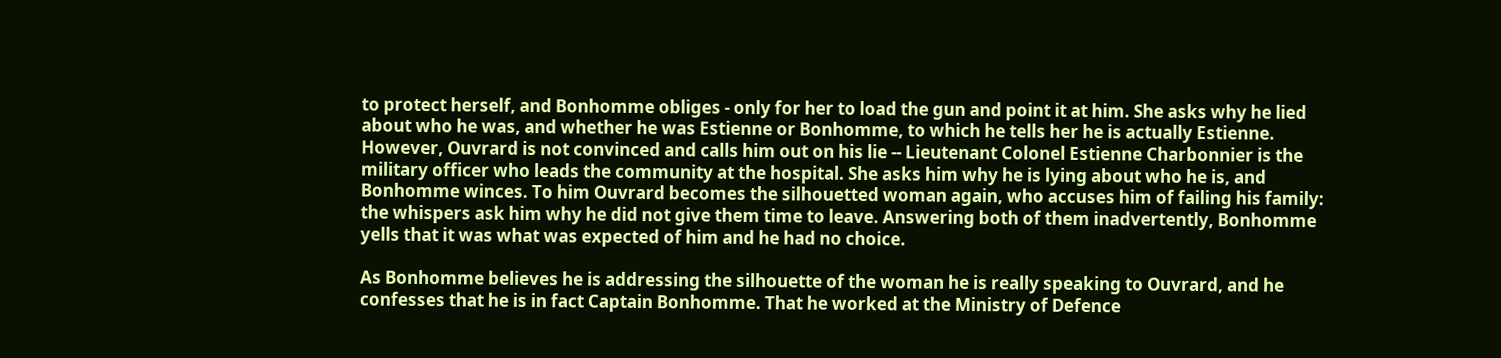to protect herself, and Bonhomme obliges - only for her to load the gun and point it at him. She asks why he lied about who he was, and whether he was Estienne or Bonhomme, to which he tells her he is actually Estienne. However, Ouvrard is not convinced and calls him out on his lie -- Lieutenant Colonel Estienne Charbonnier is the military officer who leads the community at the hospital. She asks him why he is lying about who he is, and Bonhomme winces. To him Ouvrard becomes the silhouetted woman again, who accuses him of failing his family: the whispers ask him why he did not give them time to leave. Answering both of them inadvertently, Bonhomme yells that it was what was expected of him and he had no choice.

As Bonhomme believes he is addressing the silhouette of the woman he is really speaking to Ouvrard, and he confesses that he is in fact Captain Bonhomme. That he worked at the Ministry of Defence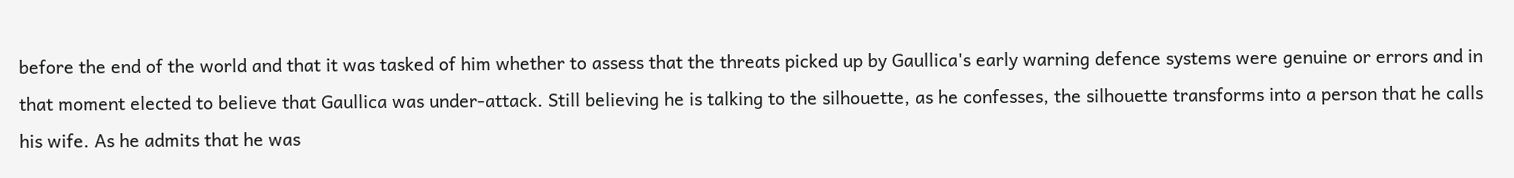before the end of the world and that it was tasked of him whether to assess that the threats picked up by Gaullica's early warning defence systems were genuine or errors and in that moment elected to believe that Gaullica was under-attack. Still believing he is talking to the silhouette, as he confesses, the silhouette transforms into a person that he calls his wife. As he admits that he was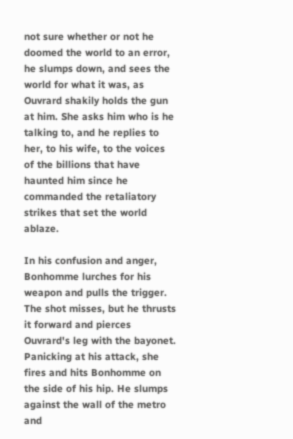not sure whether or not he doomed the world to an error, he slumps down, and sees the world for what it was, as Ouvrard shakily holds the gun at him. She asks him who is he talking to, and he replies to her, to his wife, to the voices of the billions that have haunted him since he commanded the retaliatory strikes that set the world ablaze.

In his confusion and anger, Bonhomme lurches for his weapon and pulls the trigger. The shot misses, but he thrusts it forward and pierces Ouvrard's leg with the bayonet. Panicking at his attack, she fires and hits Bonhomme on the side of his hip. He slumps against the wall of the metro and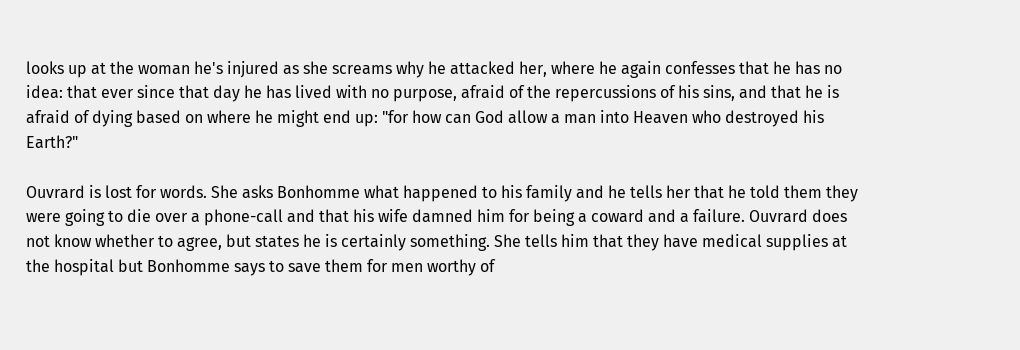looks up at the woman he's injured as she screams why he attacked her, where he again confesses that he has no idea: that ever since that day he has lived with no purpose, afraid of the repercussions of his sins, and that he is afraid of dying based on where he might end up: "for how can God allow a man into Heaven who destroyed his Earth?"

Ouvrard is lost for words. She asks Bonhomme what happened to his family and he tells her that he told them they were going to die over a phone-call and that his wife damned him for being a coward and a failure. Ouvrard does not know whether to agree, but states he is certainly something. She tells him that they have medical supplies at the hospital but Bonhomme says to save them for men worthy of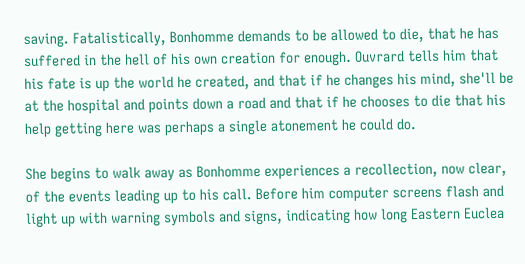saving. Fatalistically, Bonhomme demands to be allowed to die, that he has suffered in the hell of his own creation for enough. Ouvrard tells him that his fate is up the world he created, and that if he changes his mind, she'll be at the hospital and points down a road and that if he chooses to die that his help getting here was perhaps a single atonement he could do.

She begins to walk away as Bonhomme experiences a recollection, now clear, of the events leading up to his call. Before him computer screens flash and light up with warning symbols and signs, indicating how long Eastern Euclea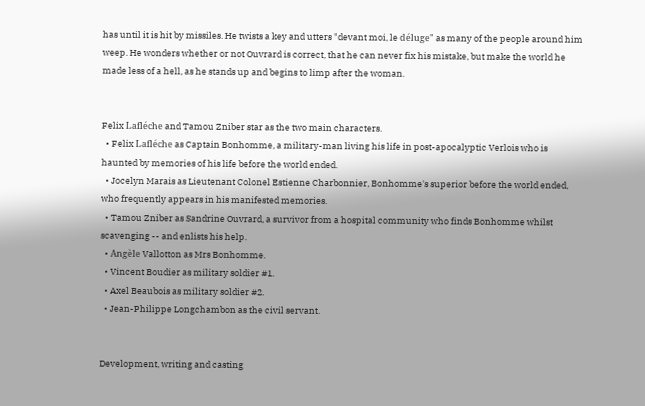has until it is hit by missiles. He twists a key and utters "devant moi, le déluge" as many of the people around him weep. He wonders whether or not Ouvrard is correct, that he can never fix his mistake, but make the world he made less of a hell, as he stands up and begins to limp after the woman.


Felix Lafléche and Tamou Zniber star as the two main characters.
  • Felix Lafléche as Captain Bonhomme, a military-man living his life in post-apocalyptic Verlois who is haunted by memories of his life before the world ended.
  • Jocelyn Marais as Lieutenant Colonel Estienne Charbonnier, Bonhomme's superior before the world ended, who frequently appears in his manifested memories.
  • Tamou Zniber as Sandrine Ouvrard, a survivor from a hospital community who finds Bonhomme whilst scavenging -- and enlists his help.
  • Angèle Vallotton as Mrs Bonhomme.
  • Vincent Boudier as military soldier #1.
  • Axel Beaubois as military soldier #2.
  • Jean-Philippe Longchambon as the civil servant.


Development, writing and casting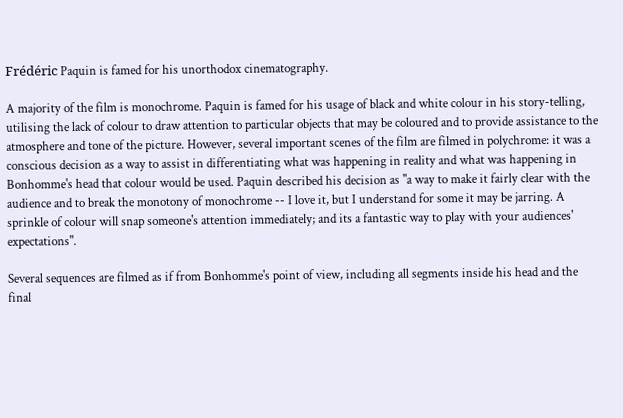Frédéric Paquin is famed for his unorthodox cinematography.

A majority of the film is monochrome. Paquin is famed for his usage of black and white colour in his story-telling, utilising the lack of colour to draw attention to particular objects that may be coloured and to provide assistance to the atmosphere and tone of the picture. However, several important scenes of the film are filmed in polychrome: it was a conscious decision as a way to assist in differentiating what was happening in reality and what was happening in Bonhomme's head that colour would be used. Paquin described his decision as "a way to make it fairly clear with the audience and to break the monotony of monochrome -- I love it, but I understand for some it may be jarring. A sprinkle of colour will snap someone's attention immediately; and its a fantastic way to play with your audiences' expectations".

Several sequences are filmed as if from Bonhomme's point of view, including all segments inside his head and the final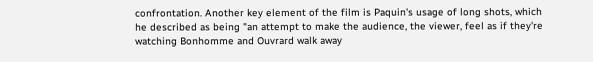confrontation. Another key element of the film is Paquin's usage of long shots, which he described as being "an attempt to make the audience, the viewer, feel as if they're watching Bonhomme and Ouvrard walk away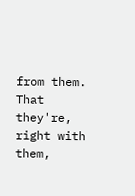from them. That they're, right with them,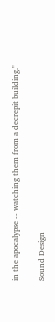in the apocalypse -- watching them from a decrepit building."

Sound Design